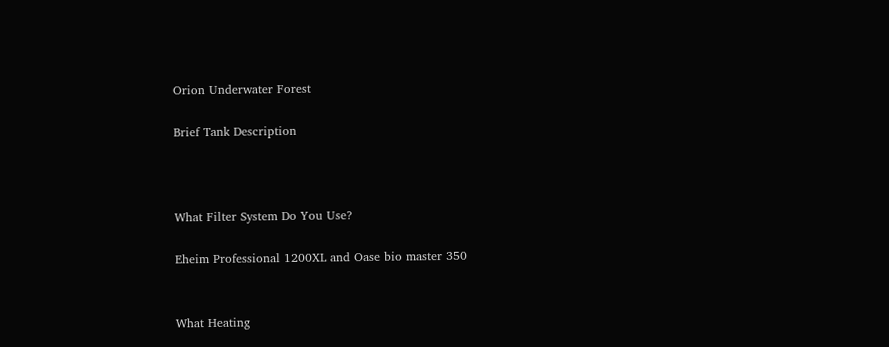Orion Underwater Forest

Brief Tank Description



What Filter System Do You Use?

Eheim Professional 1200XL and Oase bio master 350


What Heating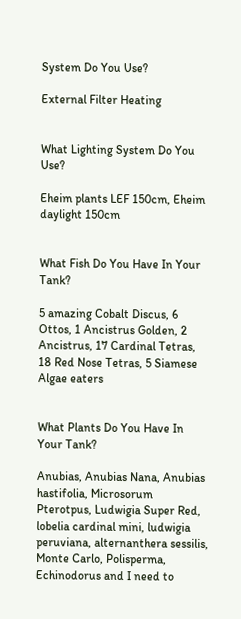System Do You Use?

External Filter Heating


What Lighting System Do You Use?

Eheim plants LEF 150cm, Eheim daylight 150cm


What Fish Do You Have In Your Tank?

5 amazing Cobalt Discus, 6 Ottos, 1 Ancistrus Golden, 2 Ancistrus, 17 Cardinal Tetras, 18 Red Nose Tetras, 5 Siamese Algae eaters


What Plants Do You Have In Your Tank?

Anubias, Anubias Nana, Anubias hastifolia, Microsorum Pterotpus, Ludwigia Super Red, lobelia cardinal mini, ludwigia peruviana, alternanthera sessilis, Monte Carlo, Polisperma, Echinodorus and I need to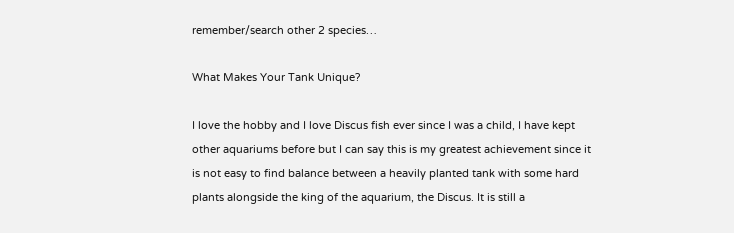remember/search other 2 species…

What Makes Your Tank Unique?

I love the hobby and I love Discus fish ever since I was a child, I have kept other aquariums before but I can say this is my greatest achievement since it is not easy to find balance between a heavily planted tank with some hard plants alongside the king of the aquarium, the Discus. It is still a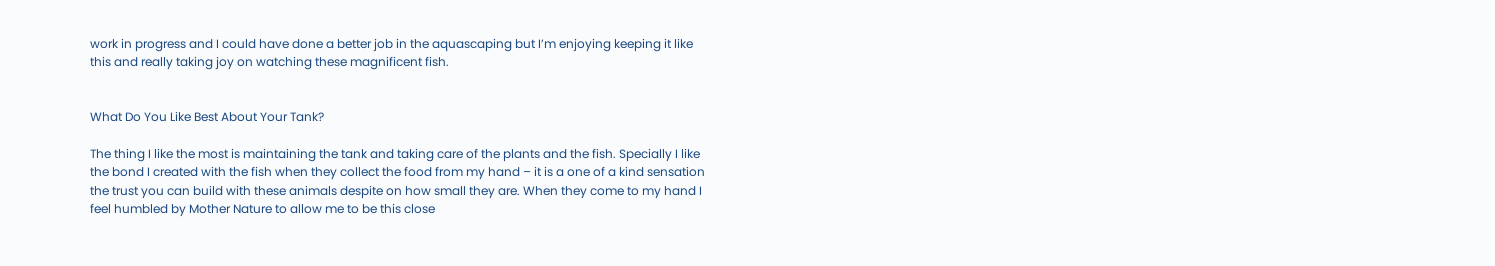work in progress and I could have done a better job in the aquascaping but I’m enjoying keeping it like this and really taking joy on watching these magnificent fish.


What Do You Like Best About Your Tank?

The thing I like the most is maintaining the tank and taking care of the plants and the fish. Specially I like the bond I created with the fish when they collect the food from my hand – it is a one of a kind sensation the trust you can build with these animals despite on how small they are. When they come to my hand I feel humbled by Mother Nature to allow me to be this close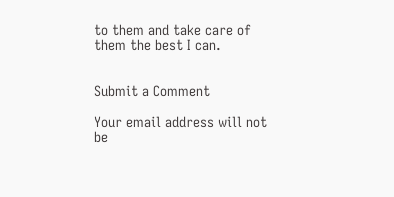to them and take care of them the best I can.


Submit a Comment

Your email address will not be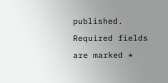published. Required fields are marked *